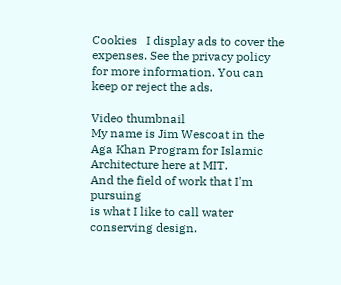Cookies   I display ads to cover the expenses. See the privacy policy for more information. You can keep or reject the ads.

Video thumbnail
My name is Jim Wescoat in the Aga Khan Program for Islamic
Architecture here at MIT.
And the field of work that I'm pursuing
is what I like to call water conserving design.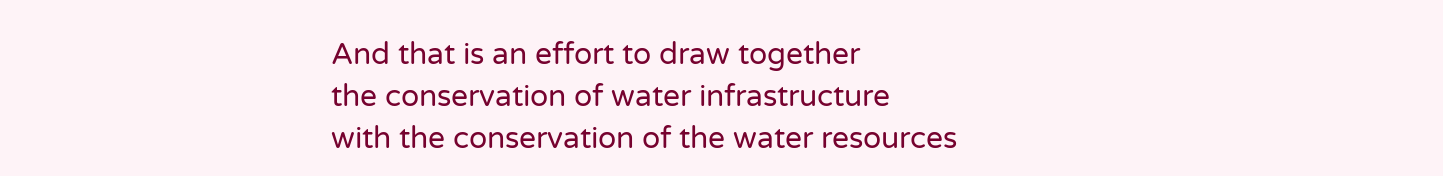And that is an effort to draw together
the conservation of water infrastructure
with the conservation of the water resources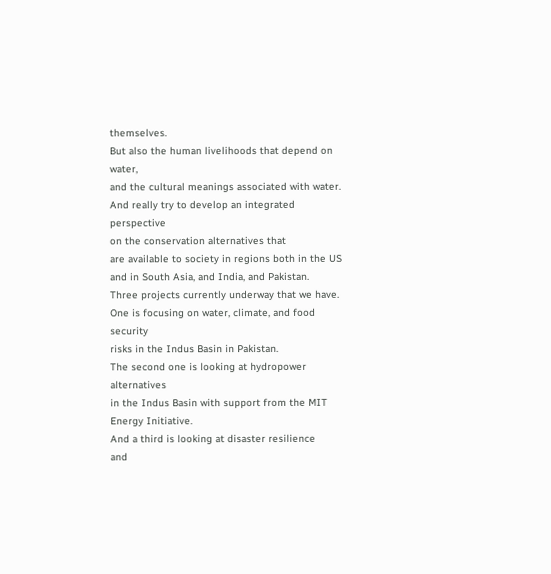themselves.
But also the human livelihoods that depend on water,
and the cultural meanings associated with water.
And really try to develop an integrated perspective
on the conservation alternatives that
are available to society in regions both in the US
and in South Asia, and India, and Pakistan.
Three projects currently underway that we have.
One is focusing on water, climate, and food security
risks in the Indus Basin in Pakistan.
The second one is looking at hydropower alternatives
in the Indus Basin with support from the MIT Energy Initiative.
And a third is looking at disaster resilience
and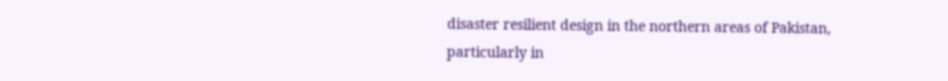disaster resilient design in the northern areas of Pakistan,
particularly in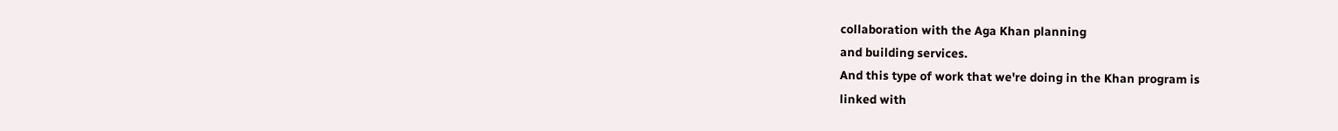collaboration with the Aga Khan planning
and building services.
And this type of work that we're doing in the Khan program is
linked with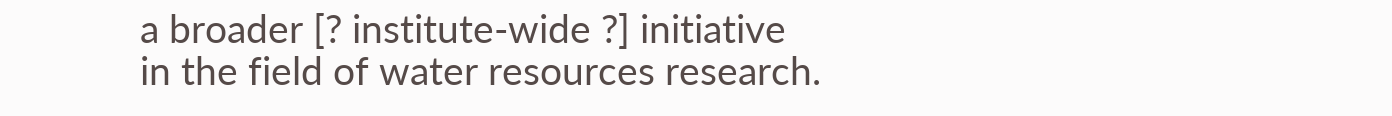a broader [? institute-wide ?] initiative
in the field of water resources research.